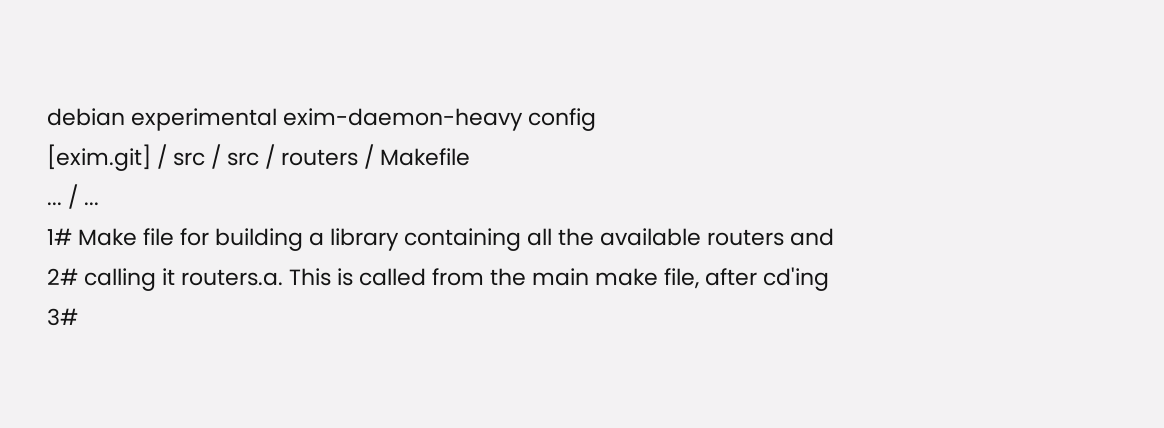debian experimental exim-daemon-heavy config
[exim.git] / src / src / routers / Makefile
... / ...
1# Make file for building a library containing all the available routers and
2# calling it routers.a. This is called from the main make file, after cd'ing
3#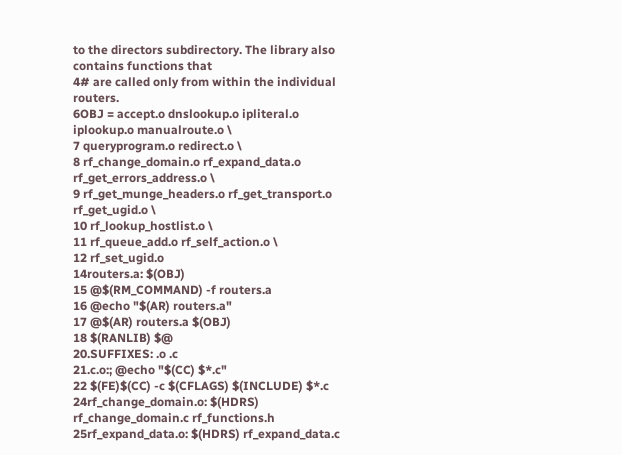to the directors subdirectory. The library also contains functions that
4# are called only from within the individual routers.
6OBJ = accept.o dnslookup.o ipliteral.o iplookup.o manualroute.o \
7 queryprogram.o redirect.o \
8 rf_change_domain.o rf_expand_data.o rf_get_errors_address.o \
9 rf_get_munge_headers.o rf_get_transport.o rf_get_ugid.o \
10 rf_lookup_hostlist.o \
11 rf_queue_add.o rf_self_action.o \
12 rf_set_ugid.o
14routers.a: $(OBJ)
15 @$(RM_COMMAND) -f routers.a
16 @echo "$(AR) routers.a"
17 @$(AR) routers.a $(OBJ)
18 $(RANLIB) $@
20.SUFFIXES: .o .c
21.c.o:; @echo "$(CC) $*.c"
22 $(FE)$(CC) -c $(CFLAGS) $(INCLUDE) $*.c
24rf_change_domain.o: $(HDRS) rf_change_domain.c rf_functions.h
25rf_expand_data.o: $(HDRS) rf_expand_data.c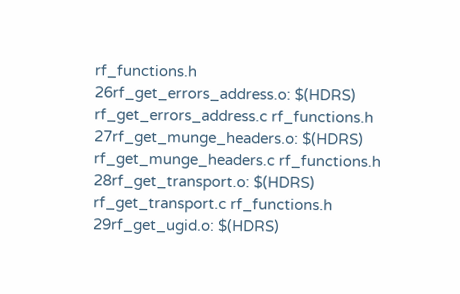rf_functions.h
26rf_get_errors_address.o: $(HDRS) rf_get_errors_address.c rf_functions.h
27rf_get_munge_headers.o: $(HDRS) rf_get_munge_headers.c rf_functions.h
28rf_get_transport.o: $(HDRS) rf_get_transport.c rf_functions.h
29rf_get_ugid.o: $(HDRS)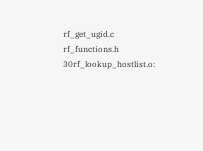rf_get_ugid.c rf_functions.h
30rf_lookup_hostlist.o: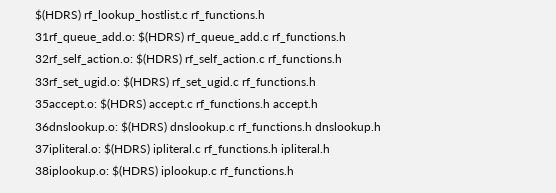$(HDRS) rf_lookup_hostlist.c rf_functions.h
31rf_queue_add.o: $(HDRS) rf_queue_add.c rf_functions.h
32rf_self_action.o: $(HDRS) rf_self_action.c rf_functions.h
33rf_set_ugid.o: $(HDRS) rf_set_ugid.c rf_functions.h
35accept.o: $(HDRS) accept.c rf_functions.h accept.h
36dnslookup.o: $(HDRS) dnslookup.c rf_functions.h dnslookup.h
37ipliteral.o: $(HDRS) ipliteral.c rf_functions.h ipliteral.h
38iplookup.o: $(HDRS) iplookup.c rf_functions.h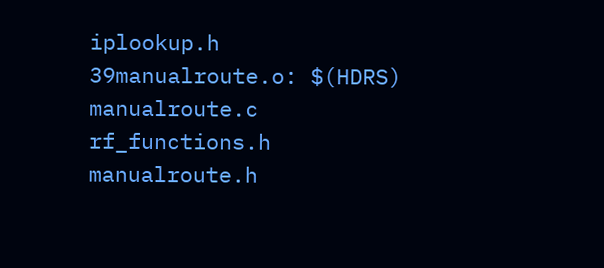iplookup.h
39manualroute.o: $(HDRS) manualroute.c rf_functions.h manualroute.h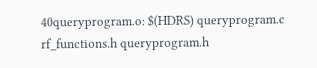40queryprogram.o: $(HDRS) queryprogram.c rf_functions.h queryprogram.h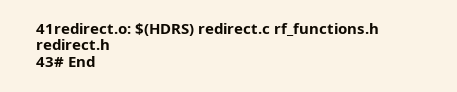41redirect.o: $(HDRS) redirect.c rf_functions.h redirect.h
43# End